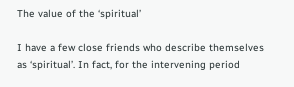The value of the ‘spiritual’

I have a few close friends who describe themselves as ‘spiritual’. In fact, for the intervening period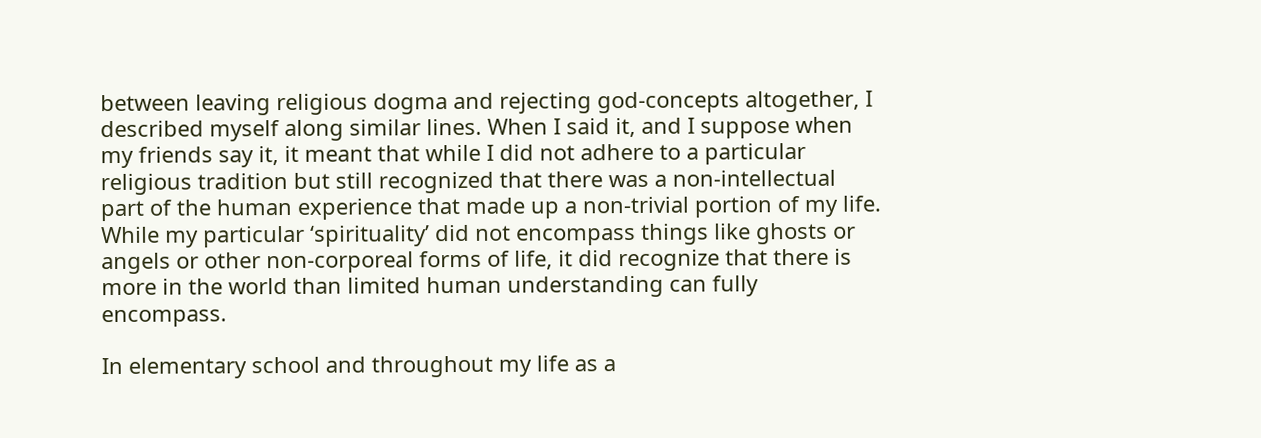between leaving religious dogma and rejecting god-concepts altogether, I described myself along similar lines. When I said it, and I suppose when my friends say it, it meant that while I did not adhere to a particular religious tradition but still recognized that there was a non-intellectual part of the human experience that made up a non-trivial portion of my life. While my particular ‘spirituality’ did not encompass things like ghosts or angels or other non-corporeal forms of life, it did recognize that there is more in the world than limited human understanding can fully encompass.

In elementary school and throughout my life as a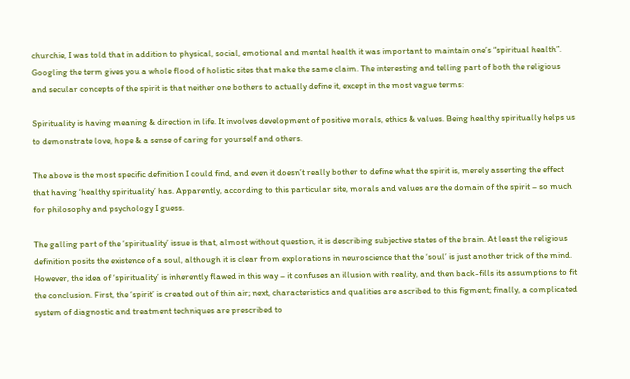churchie, I was told that in addition to physical, social, emotional and mental health it was important to maintain one’s “spiritual health”. Googling the term gives you a whole flood of holistic sites that make the same claim. The interesting and telling part of both the religious and secular concepts of the spirit is that neither one bothers to actually define it, except in the most vague terms:

Spirituality is having meaning & direction in life. It involves development of positive morals, ethics & values. Being healthy spiritually helps us to demonstrate love, hope & a sense of caring for yourself and others.

The above is the most specific definition I could find, and even it doesn’t really bother to define what the spirit is, merely asserting the effect that having ‘healthy spirituality’ has. Apparently, according to this particular site, morals and values are the domain of the spirit – so much for philosophy and psychology I guess.

The galling part of the ‘spirituality’ issue is that, almost without question, it is describing subjective states of the brain. At least the religious definition posits the existence of a soul, although it is clear from explorations in neuroscience that the ‘soul’ is just another trick of the mind. However, the idea of ‘spirituality’ is inherently flawed in this way – it confuses an illusion with reality, and then back-fills its assumptions to fit the conclusion. First, the ‘spirit’ is created out of thin air; next, characteristics and qualities are ascribed to this figment; finally, a complicated system of diagnostic and treatment techniques are prescribed to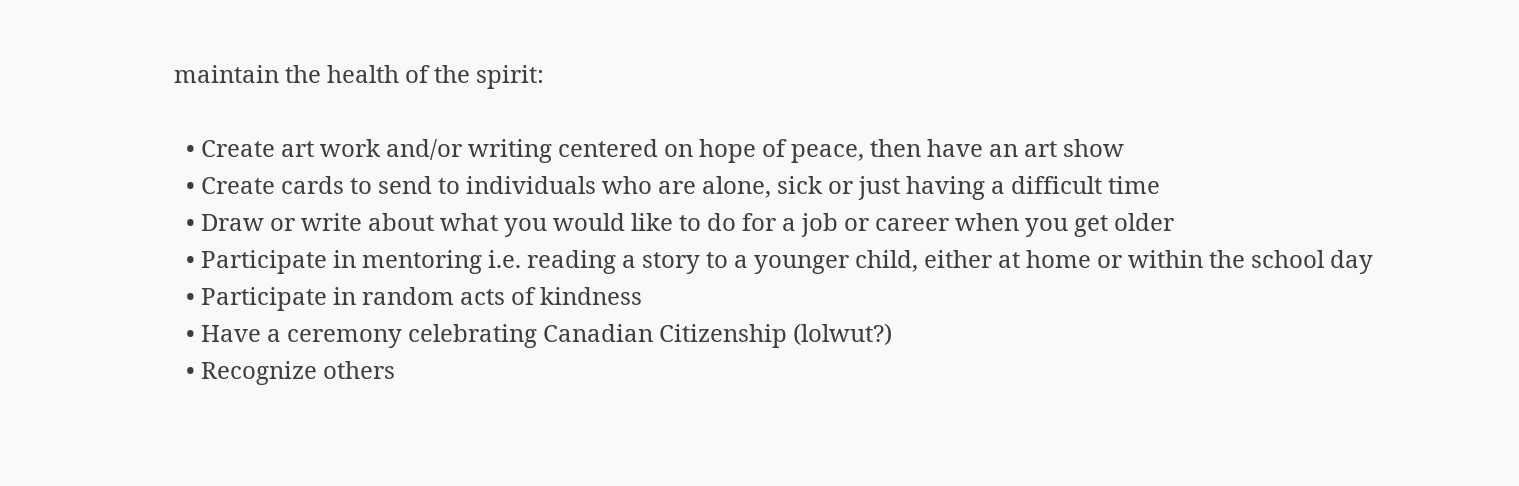maintain the health of the spirit:

  • Create art work and/or writing centered on hope of peace, then have an art show
  • Create cards to send to individuals who are alone, sick or just having a difficult time
  • Draw or write about what you would like to do for a job or career when you get older
  • Participate in mentoring i.e. reading a story to a younger child, either at home or within the school day
  • Participate in random acts of kindness
  • Have a ceremony celebrating Canadian Citizenship (lolwut?)
  • Recognize others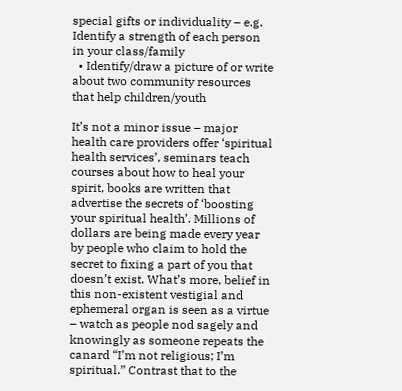special gifts or individuality – e.g. Identify a strength of each person in your class/family
  • Identify/draw a picture of or write about two community resources that help children/youth

It’s not a minor issue – major health care providers offer ‘spiritual health services’, seminars teach courses about how to heal your spirit, books are written that advertise the secrets of ‘boosting your spiritual health’. Millions of dollars are being made every year by people who claim to hold the secret to fixing a part of you that doesn’t exist. What’s more, belief in this non-existent vestigial and ephemeral organ is seen as a virtue – watch as people nod sagely and knowingly as someone repeats the canard “I’m not religious; I’m spiritual.” Contrast that to the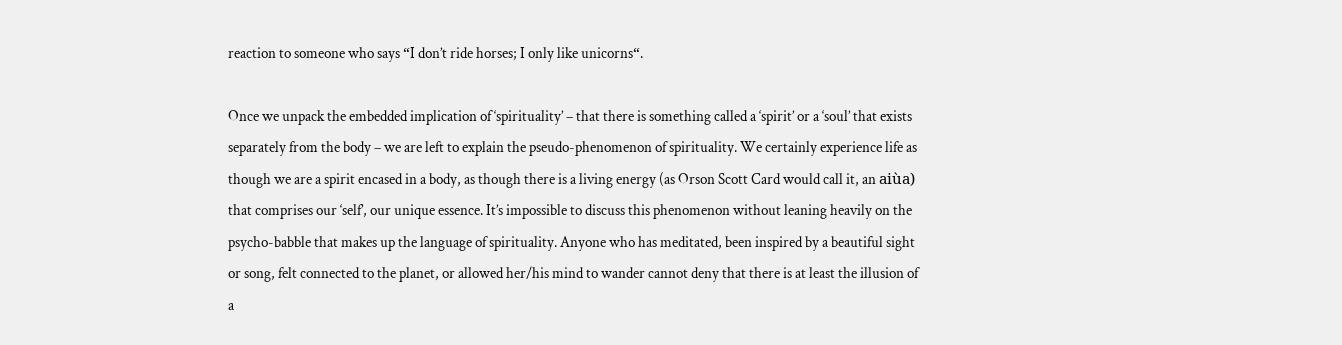reaction to someone who says “I don’t ride horses; I only like unicorns“.

Once we unpack the embedded implication of ‘spirituality’ – that there is something called a ‘spirit’ or a ‘soul’ that exists separately from the body – we are left to explain the pseudo-phenomenon of spirituality. We certainly experience life as though we are a spirit encased in a body, as though there is a living energy (as Orson Scott Card would call it, an aiùa) that comprises our ‘self’, our unique essence. It’s impossible to discuss this phenomenon without leaning heavily on the psycho-babble that makes up the language of spirituality. Anyone who has meditated, been inspired by a beautiful sight or song, felt connected to the planet, or allowed her/his mind to wander cannot deny that there is at least the illusion of a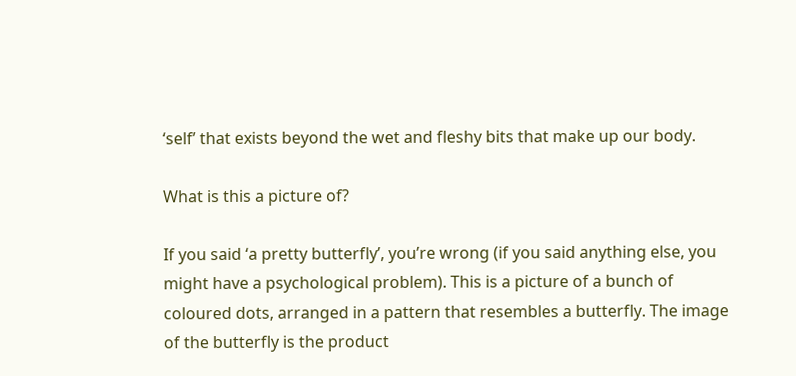‘self’ that exists beyond the wet and fleshy bits that make up our body.

What is this a picture of?

If you said ‘a pretty butterfly’, you’re wrong (if you said anything else, you might have a psychological problem). This is a picture of a bunch of coloured dots, arranged in a pattern that resembles a butterfly. The image of the butterfly is the product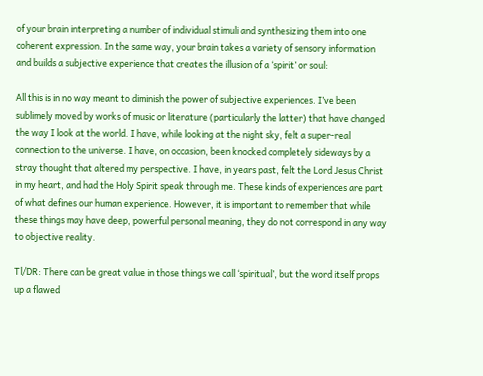of your brain interpreting a number of individual stimuli and synthesizing them into one coherent expression. In the same way, your brain takes a variety of sensory information and builds a subjective experience that creates the illusion of a ‘spirit’ or soul:

All this is in no way meant to diminish the power of subjective experiences. I’ve been sublimely moved by works of music or literature (particularly the latter) that have changed the way I look at the world. I have, while looking at the night sky, felt a super-real connection to the universe. I have, on occasion, been knocked completely sideways by a stray thought that altered my perspective. I have, in years past, felt the Lord Jesus Christ in my heart, and had the Holy Spirit speak through me. These kinds of experiences are part of what defines our human experience. However, it is important to remember that while these things may have deep, powerful personal meaning, they do not correspond in any way to objective reality.

Tl/DR: There can be great value in those things we call ‘spiritual’, but the word itself props up a flawed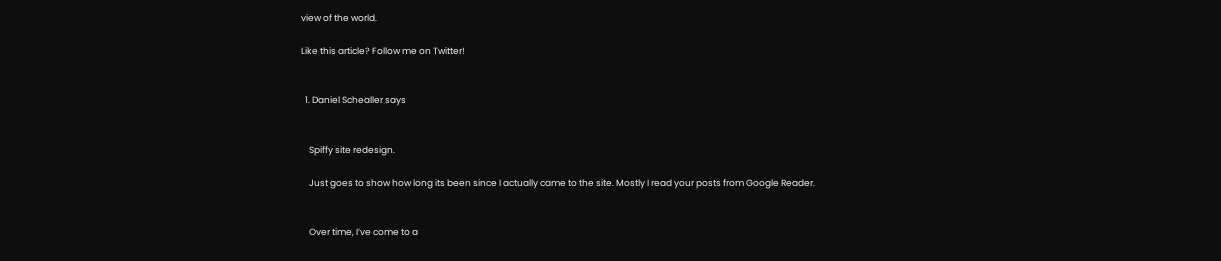view of the world.

Like this article? Follow me on Twitter!


  1. Daniel Schealler says


    Spiffy site redesign.

    Just goes to show how long its been since I actually came to the site. Mostly I read your posts from Google Reader.


    Over time, I’ve come to a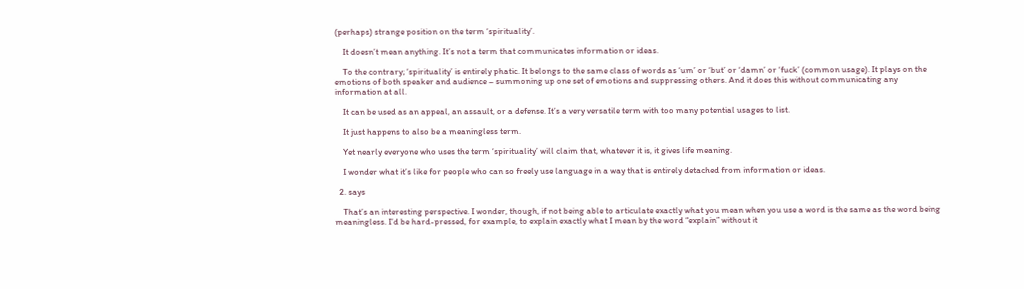(perhaps) strange position on the term ‘spirituality’.

    It doesn’t mean anything. It’s not a term that communicates information or ideas.

    To the contrary; ‘spirituality’ is entirely phatic. It belongs to the same class of words as ‘um’ or ‘but’ or ‘damn’ or ‘fuck’ (common usage). It plays on the emotions of both speaker and audience – summoning up one set of emotions and suppressing others. And it does this without communicating any information at all.

    It can be used as an appeal, an assault, or a defense. It’s a very versatile term with too many potential usages to list.

    It just happens to also be a meaningless term.

    Yet nearly everyone who uses the term ‘spirituality’ will claim that, whatever it is, it gives life meaning.

    I wonder what it’s like for people who can so freely use language in a way that is entirely detached from information or ideas.

  2. says

    That’s an interesting perspective. I wonder, though, if not being able to articulate exactly what you mean when you use a word is the same as the word being meaningless. I’d be hard-pressed, for example, to explain exactly what I mean by the word “explain” without it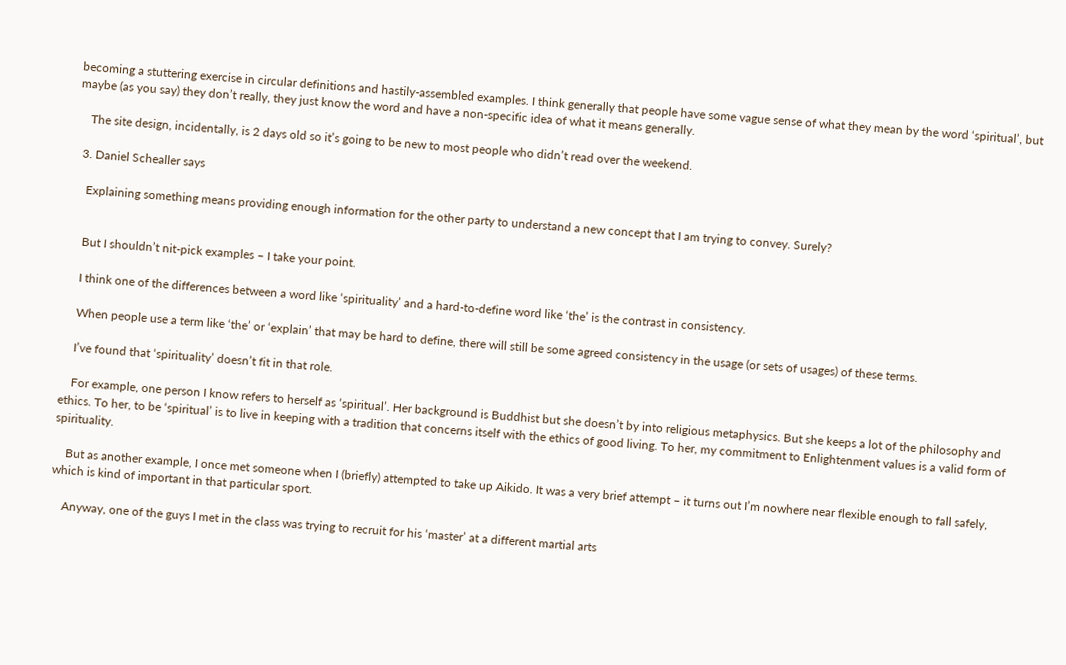becoming a stuttering exercise in circular definitions and hastily-assembled examples. I think generally that people have some vague sense of what they mean by the word ‘spiritual’, but maybe (as you say) they don’t really, they just know the word and have a non-specific idea of what it means generally.

    The site design, incidentally, is 2 days old so it’s going to be new to most people who didn’t read over the weekend.

  3. Daniel Schealler says

    Explaining something means providing enough information for the other party to understand a new concept that I am trying to convey. Surely?


    But I shouldn’t nit-pick examples – I take your point.

    I think one of the differences between a word like ‘spirituality’ and a hard-to-define word like ‘the’ is the contrast in consistency.

    When people use a term like ‘the’ or ‘explain’ that may be hard to define, there will still be some agreed consistency in the usage (or sets of usages) of these terms.

    I’ve found that ‘spirituality’ doesn’t fit in that role.

    For example, one person I know refers to herself as ‘spiritual’. Her background is Buddhist but she doesn’t by into religious metaphysics. But she keeps a lot of the philosophy and ethics. To her, to be ‘spiritual’ is to live in keeping with a tradition that concerns itself with the ethics of good living. To her, my commitment to Enlightenment values is a valid form of spirituality.

    But as another example, I once met someone when I (briefly) attempted to take up Aikido. It was a very brief attempt – it turns out I’m nowhere near flexible enough to fall safely, which is kind of important in that particular sport.

    Anyway, one of the guys I met in the class was trying to recruit for his ‘master’ at a different martial arts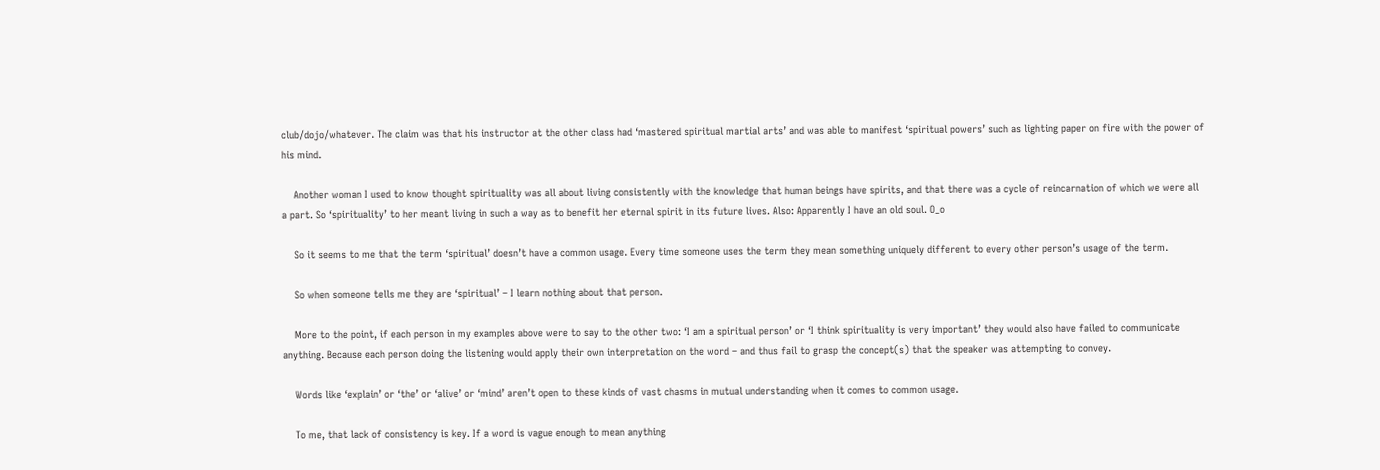club/dojo/whatever. The claim was that his instructor at the other class had ‘mastered spiritual martial arts’ and was able to manifest ‘spiritual powers’ such as lighting paper on fire with the power of his mind.

    Another woman I used to know thought spirituality was all about living consistently with the knowledge that human beings have spirits, and that there was a cycle of reincarnation of which we were all a part. So ‘spirituality’ to her meant living in such a way as to benefit her eternal spirit in its future lives. Also: Apparently I have an old soul. O_o

    So it seems to me that the term ‘spiritual’ doesn’t have a common usage. Every time someone uses the term they mean something uniquely different to every other person’s usage of the term.

    So when someone tells me they are ‘spiritual’ – I learn nothing about that person.

    More to the point, if each person in my examples above were to say to the other two: ‘I am a spiritual person’ or ‘I think spirituality is very important’ they would also have failed to communicate anything. Because each person doing the listening would apply their own interpretation on the word – and thus fail to grasp the concept(s) that the speaker was attempting to convey.

    Words like ‘explain’ or ‘the’ or ‘alive’ or ‘mind’ aren’t open to these kinds of vast chasms in mutual understanding when it comes to common usage.

    To me, that lack of consistency is key. If a word is vague enough to mean anything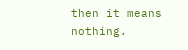then it means nothing.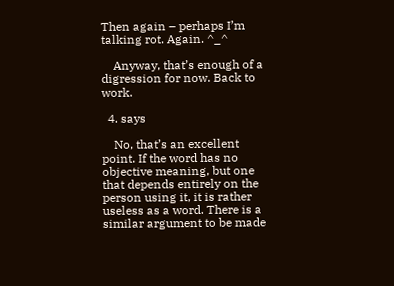Then again – perhaps I’m talking rot. Again. ^_^

    Anyway, that’s enough of a digression for now. Back to work.

  4. says

    No, that’s an excellent point. If the word has no objective meaning, but one that depends entirely on the person using it, it is rather useless as a word. There is a similar argument to be made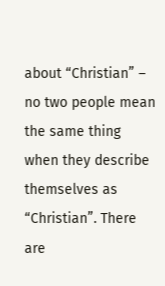about “Christian” – no two people mean the same thing when they describe themselves as “Christian”. There are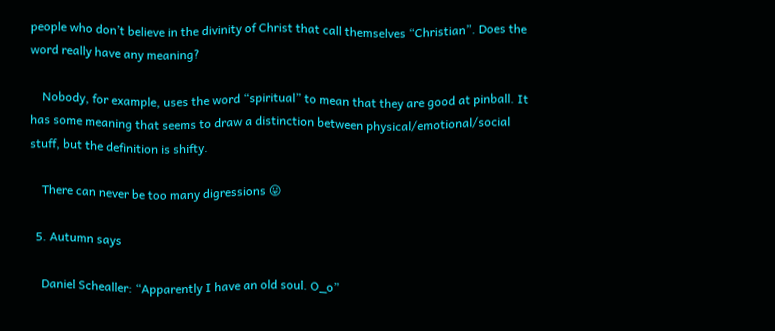people who don’t believe in the divinity of Christ that call themselves “Christian”. Does the word really have any meaning?

    Nobody, for example, uses the word “spiritual” to mean that they are good at pinball. It has some meaning that seems to draw a distinction between physical/emotional/social stuff, but the definition is shifty.

    There can never be too many digressions 😛

  5. Autumn says

    Daniel Schealler: “Apparently I have an old soul. O_o”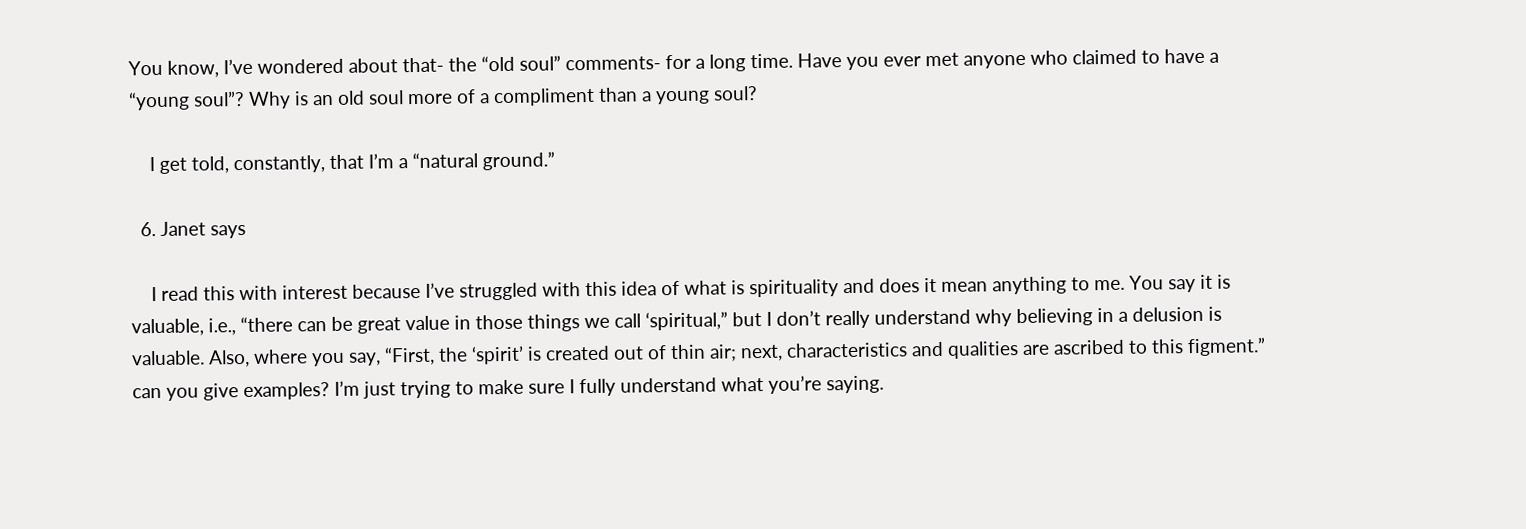You know, I’ve wondered about that- the “old soul” comments- for a long time. Have you ever met anyone who claimed to have a “young soul”? Why is an old soul more of a compliment than a young soul?

    I get told, constantly, that I’m a “natural ground.”

  6. Janet says

    I read this with interest because I’ve struggled with this idea of what is spirituality and does it mean anything to me. You say it is valuable, i.e., “there can be great value in those things we call ‘spiritual,” but I don’t really understand why believing in a delusion is valuable. Also, where you say, “First, the ‘spirit’ is created out of thin air; next, characteristics and qualities are ascribed to this figment.” can you give examples? I’m just trying to make sure I fully understand what you’re saying.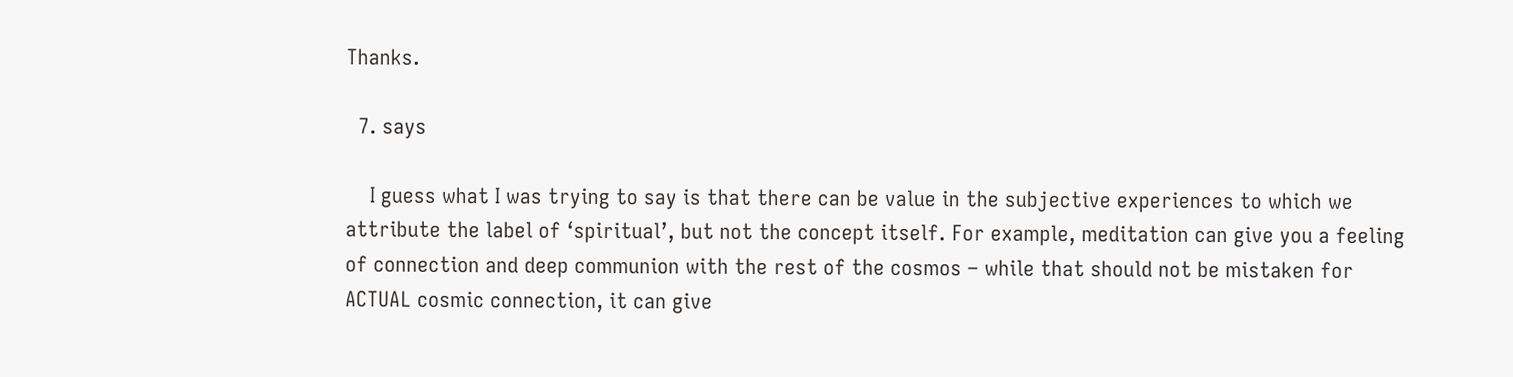Thanks.

  7. says

    I guess what I was trying to say is that there can be value in the subjective experiences to which we attribute the label of ‘spiritual’, but not the concept itself. For example, meditation can give you a feeling of connection and deep communion with the rest of the cosmos – while that should not be mistaken for ACTUAL cosmic connection, it can give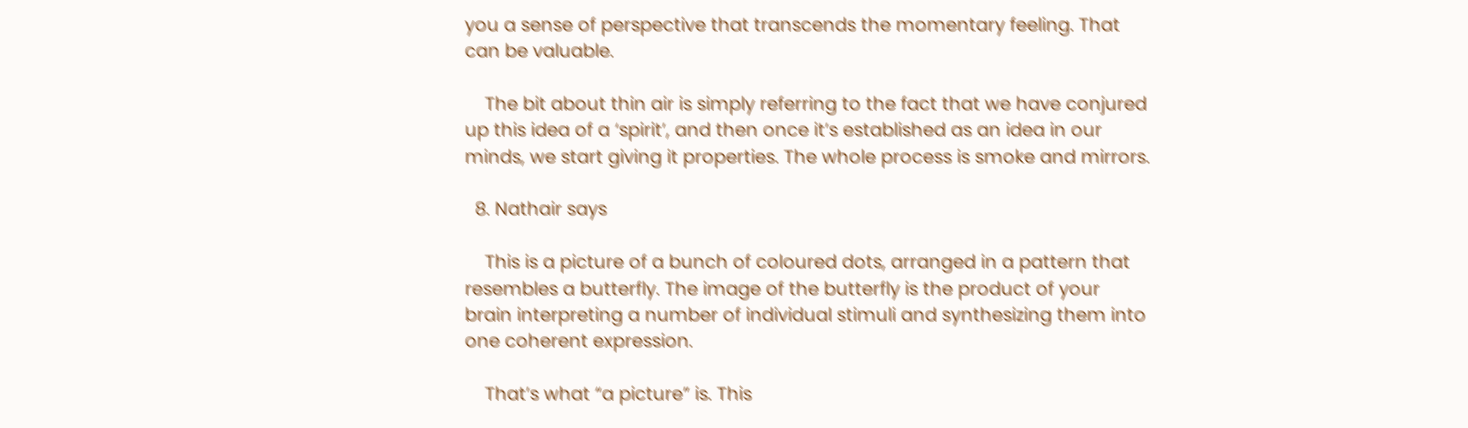you a sense of perspective that transcends the momentary feeling. That can be valuable.

    The bit about thin air is simply referring to the fact that we have conjured up this idea of a ‘spirit’, and then once it’s established as an idea in our minds, we start giving it properties. The whole process is smoke and mirrors.

  8. Nathair says

    This is a picture of a bunch of coloured dots, arranged in a pattern that resembles a butterfly. The image of the butterfly is the product of your brain interpreting a number of individual stimuli and synthesizing them into one coherent expression.

    That’s what “a picture” is. This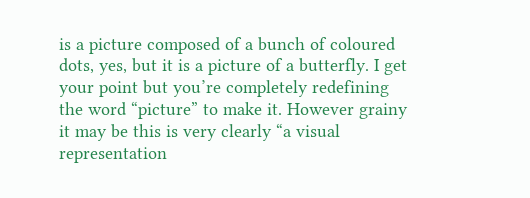is a picture composed of a bunch of coloured dots, yes, but it is a picture of a butterfly. I get your point but you’re completely redefining the word “picture” to make it. However grainy it may be this is very clearly “a visual representation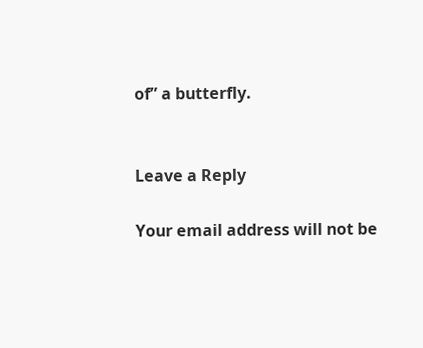of” a butterfly.


Leave a Reply

Your email address will not be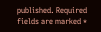published. Required fields are marked *